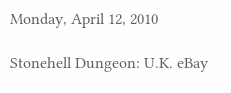Monday, April 12, 2010

Stonehell Dungeon: U.K. eBay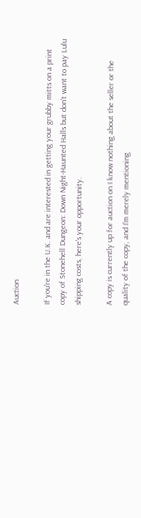Auction

If you're in the U.K. and are interested in getting your grubby mitts on a print copy of Stonehell Dungeon: Down Night-Haunted Halls but don't want to pay Lulu shipping costs, here's your opportunity.

A copy is currently up for auction on I know nothing about the seller or the quality of the copy, and I'm merely mentioning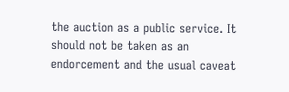the auction as a public service. It should not be taken as an endorcement and the usual caveat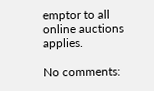emptor to all online auctions applies.

No comments: